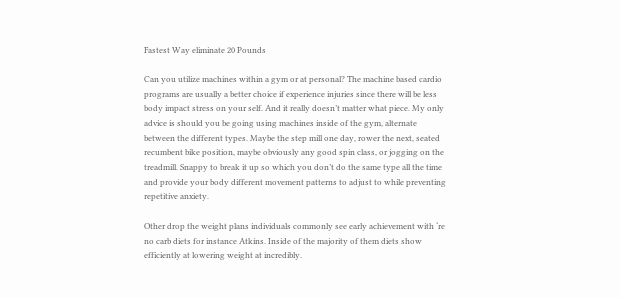Fastest Way eliminate 20 Pounds

Can you utilize machines within a gym or at personal? The machine based cardio programs are usually a better choice if experience injuries since there will be less body impact stress on your self. And it really doesn’t matter what piece. My only advice is should you be going using machines inside of the gym, alternate between the different types. Maybe the step mill one day, rower the next, seated recumbent bike position, maybe obviously any good spin class, or jogging on the treadmill. Snappy to break it up so which you don’t do the same type all the time and provide your body different movement patterns to adjust to while preventing repetitive anxiety.

Other drop the weight plans individuals commonly see early achievement with ‘re no carb diets for instance Atkins. Inside of the majority of them diets show efficiently at lowering weight at incredibly.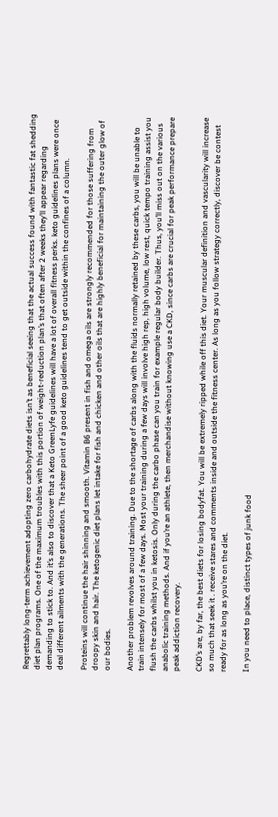Regrettably long-term achievement adopting zero carbohydrate diets isn’t as beneficial seeing that the actual success found with fantastic fat shedding diet plan programs. One of the maximum troubles with this portion of weight-reduction plan’s that often after 2 weeks they’ll appear regarding demanding to stick to. And it’s also to discover that a Keto GreenLyfe guidelines will have a lot of overall fitness perks. keto guidelines plans were once deal different ailments with the generations. The sheer point of a good keto guidelines tend to get outside within the confines of a column.

Proteins will continue the hair shinning and smooth. Vitamin B6 present in fish and omega oils are strongly recommended for those suffering from droopy skin and hair. The ketogenic diet plans let intake for fish and chicken and other oils that are highly beneficial for maintaining the outer glow of our bodies.

Another problem revolves around training. Due to the shortage of carbs along with the fluids normally retained by these carbs, you will be unable to train intensely for most of a few days. Most your training during a few days will involve high rep, high volume, low rest, quick tempo training assist you flush the carbs whilst you in ketosis. Only during the carbo phase can you train for example regular body builder. Thus, you’ll miss out on the various anabolic training methods. And if you’re an athlete, then merchandise without knowing use a CKD, since carbs are crucial for peak performance prepare peak addiction recovery.

CKD’s are, by far, the best diets for losing bodyfat. You will be extremely ripped while off this diet. Your muscular definition and vascularity will increase so much that seek it . receive stares and comments inside and outside the fitness center. As long as you follow strategy correctly, discover be contest ready for as long as you’re on the diet.

In you need to place, distinct types of junk food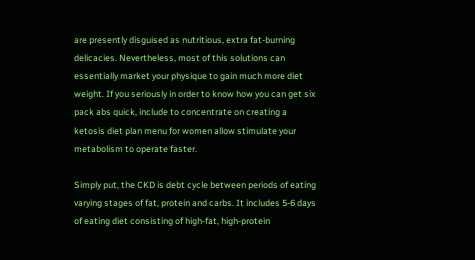are presently disguised as nutritious, extra fat-burning delicacies. Nevertheless, most of this solutions can essentially market your physique to gain much more diet weight. If you seriously in order to know how you can get six pack abs quick, include to concentrate on creating a ketosis diet plan menu for women allow stimulate your metabolism to operate faster.

Simply put, the CKD is debt cycle between periods of eating varying stages of fat, protein and carbs. It includes 5-6 days of eating diet consisting of high-fat, high-protein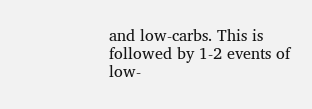and low-carbs. This is followed by 1-2 events of low-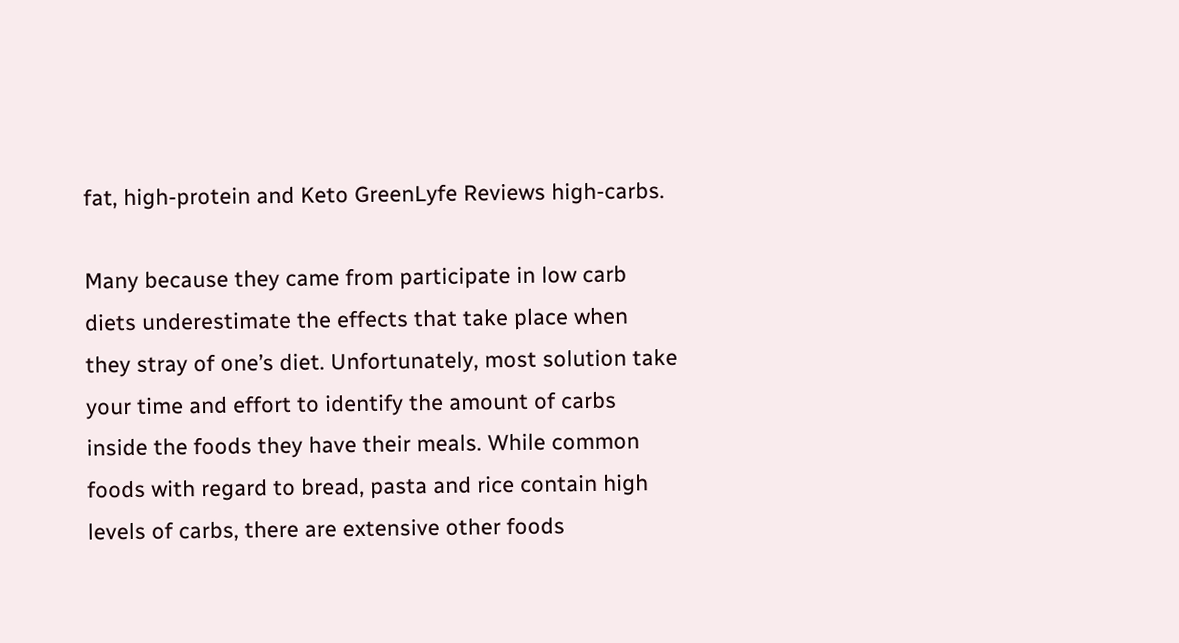fat, high-protein and Keto GreenLyfe Reviews high-carbs.

Many because they came from participate in low carb diets underestimate the effects that take place when they stray of one’s diet. Unfortunately, most solution take your time and effort to identify the amount of carbs inside the foods they have their meals. While common foods with regard to bread, pasta and rice contain high levels of carbs, there are extensive other foods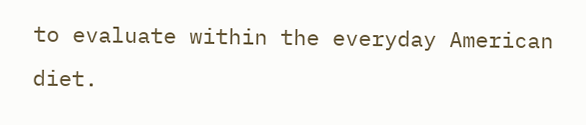to evaluate within the everyday American diet.